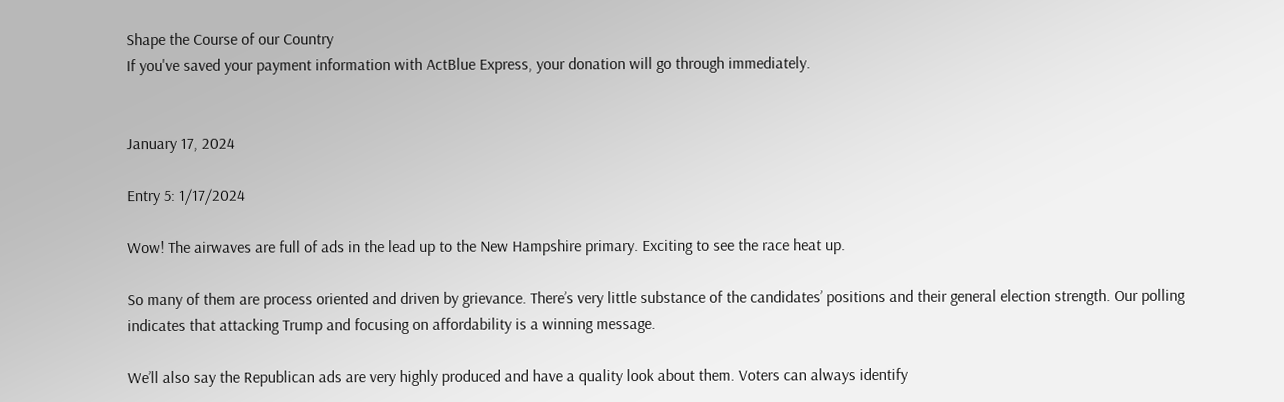Shape the Course of our Country
If you've saved your payment information with ActBlue Express, your donation will go through immediately.


January 17, 2024

Entry 5: 1/17/2024

Wow! The airwaves are full of ads in the lead up to the New Hampshire primary. Exciting to see the race heat up.

So many of them are process oriented and driven by grievance. There’s very little substance of the candidates’ positions and their general election strength. Our polling indicates that attacking Trump and focusing on affordability is a winning message.

We’ll also say the Republican ads are very highly produced and have a quality look about them. Voters can always identify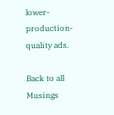lower-production-quality ads.

Back to all Musings